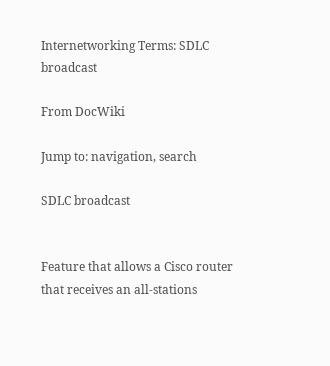Internetworking Terms: SDLC broadcast

From DocWiki

Jump to: navigation, search

SDLC broadcast


Feature that allows a Cisco router that receives an all-stations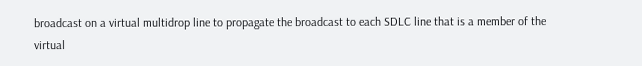broadcast on a virtual multidrop line to propagate the broadcast to each SDLC line that is a member of the virtual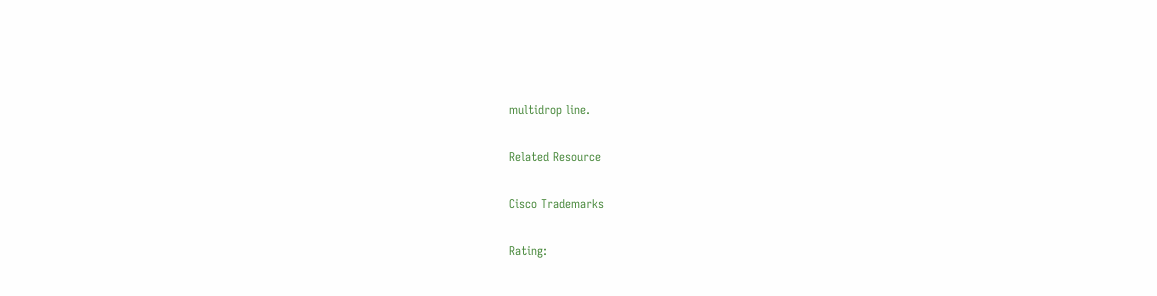multidrop line.

Related Resource

Cisco Trademarks

Rating: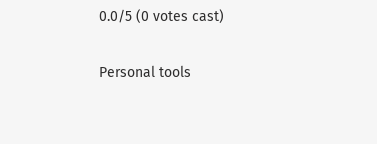0.0/5 (0 votes cast)

Personal tools